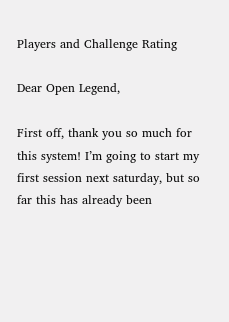Players and Challenge Rating

Dear Open Legend,

First off, thank you so much for this system! I’m going to start my first session next saturday, but so far this has already been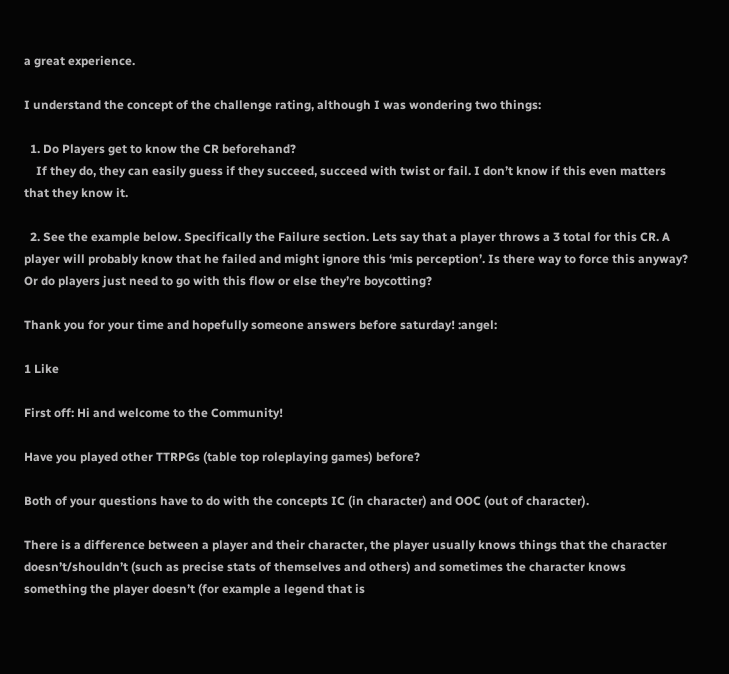a great experience.

I understand the concept of the challenge rating, although I was wondering two things:

  1. Do Players get to know the CR beforehand?
    If they do, they can easily guess if they succeed, succeed with twist or fail. I don’t know if this even matters that they know it.

  2. See the example below. Specifically the Failure section. Lets say that a player throws a 3 total for this CR. A player will probably know that he failed and might ignore this ‘mis perception’. Is there way to force this anyway? Or do players just need to go with this flow or else they’re boycotting?

Thank you for your time and hopefully someone answers before saturday! :angel:

1 Like

First off: Hi and welcome to the Community!

Have you played other TTRPGs (table top roleplaying games) before?

Both of your questions have to do with the concepts IC (in character) and OOC (out of character).

There is a difference between a player and their character, the player usually knows things that the character doesn’t/shouldn’t (such as precise stats of themselves and others) and sometimes the character knows something the player doesn’t (for example a legend that is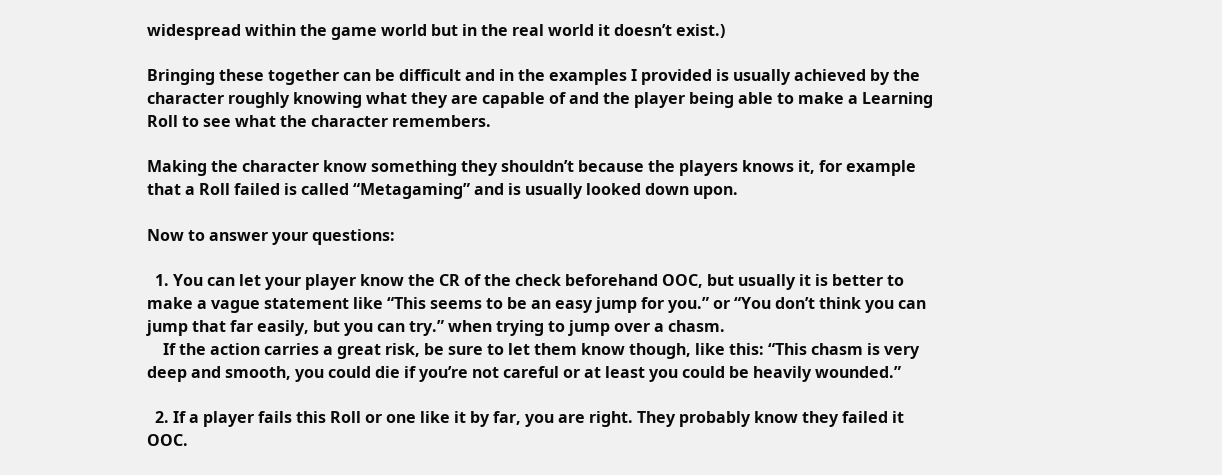widespread within the game world but in the real world it doesn’t exist.)

Bringing these together can be difficult and in the examples I provided is usually achieved by the character roughly knowing what they are capable of and the player being able to make a Learning Roll to see what the character remembers.

Making the character know something they shouldn’t because the players knows it, for example that a Roll failed is called “Metagaming” and is usually looked down upon.

Now to answer your questions:

  1. You can let your player know the CR of the check beforehand OOC, but usually it is better to make a vague statement like “This seems to be an easy jump for you.” or “You don’t think you can jump that far easily, but you can try.” when trying to jump over a chasm.
    If the action carries a great risk, be sure to let them know though, like this: “This chasm is very deep and smooth, you could die if you’re not careful or at least you could be heavily wounded.”

  2. If a player fails this Roll or one like it by far, you are right. They probably know they failed it OOC.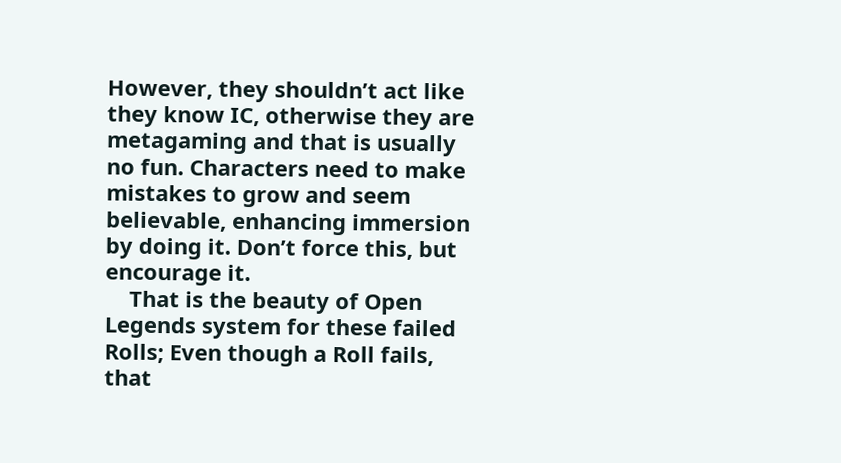However, they shouldn’t act like they know IC, otherwise they are metagaming and that is usually no fun. Characters need to make mistakes to grow and seem believable, enhancing immersion by doing it. Don’t force this, but encourage it.
    That is the beauty of Open Legends system for these failed Rolls; Even though a Roll fails, that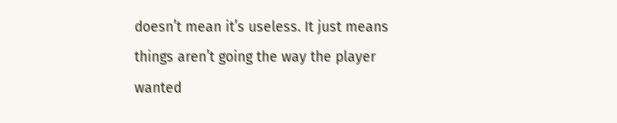doesn’t mean it’s useless. It just means things aren’t going the way the player wanted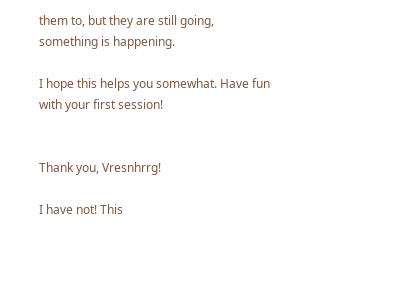them to, but they are still going, something is happening.

I hope this helps you somewhat. Have fun with your first session!


Thank you, Vresnhrrg!

I have not! This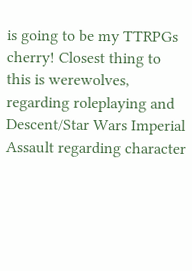is going to be my TTRPGs cherry! Closest thing to this is werewolves, regarding roleplaying and Descent/Star Wars Imperial Assault regarding character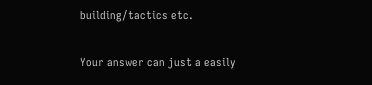building/tactics etc.

Your answer can just a easily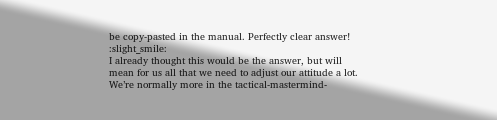be copy-pasted in the manual. Perfectly clear answer! :slight_smile:
I already thought this would be the answer, but will mean for us all that we need to adjust our attitude a lot. We’re normally more in the tactical-mastermind-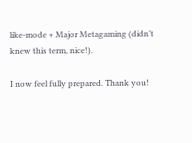like-mode + Major Metagaming (didn’t knew this term, nice!).

I now feel fully prepared. Thank you!